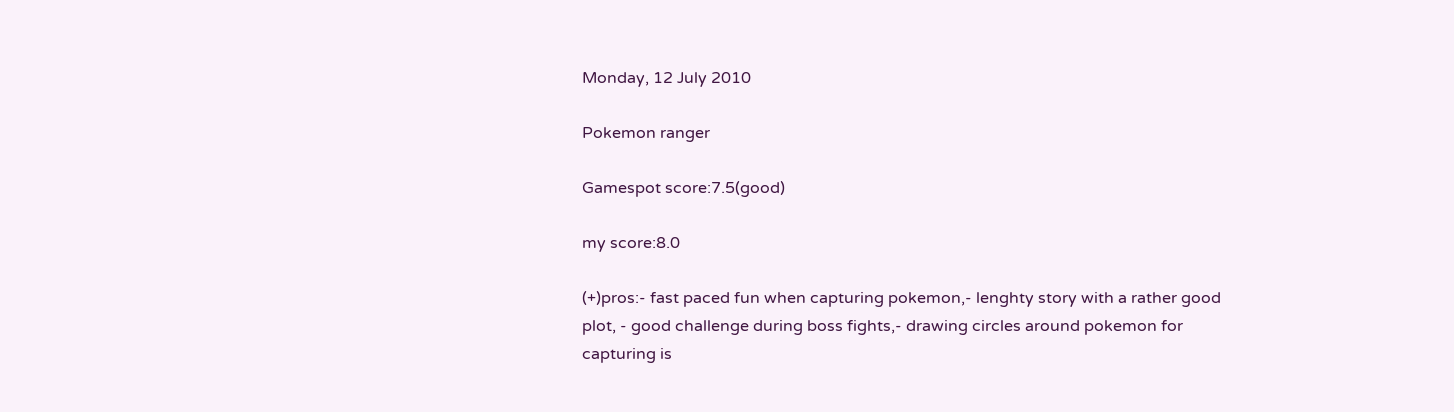Monday, 12 July 2010

Pokemon ranger

Gamespot score:7.5(good)

my score:8.0

(+)pros:- fast paced fun when capturing pokemon,- lenghty story with a rather good plot, - good challenge during boss fights,- drawing circles around pokemon for capturing is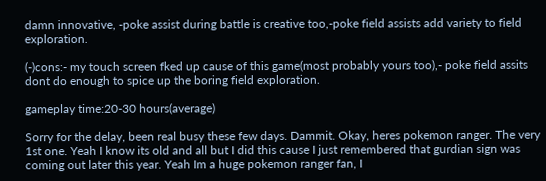damn innovative, -poke assist during battle is creative too,-poke field assists add variety to field exploration.

(-)cons:- my touch screen fked up cause of this game(most probably yours too),- poke field assits dont do enough to spice up the boring field exploration.

gameplay time:20-30 hours(average)

Sorry for the delay, been real busy these few days. Dammit. Okay, heres pokemon ranger. The very 1st one. Yeah I know its old and all but I did this cause I just remembered that gurdian sign was coming out later this year. Yeah Im a huge pokemon ranger fan, I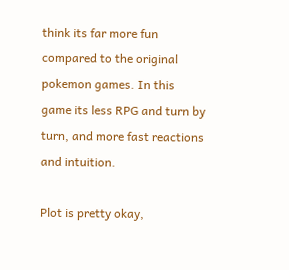think its far more fun compared to the original pokemon games. In this game its less RPG and turn by turn, and more fast reactions and intuition.

Plot is pretty okay,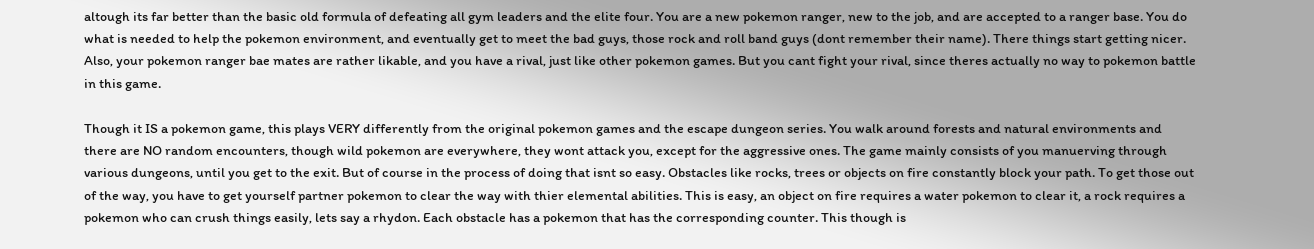altough its far better than the basic old formula of defeating all gym leaders and the elite four. You are a new pokemon ranger, new to the job, and are accepted to a ranger base. You do what is needed to help the pokemon environment, and eventually get to meet the bad guys, those rock and roll band guys (dont remember their name). There things start getting nicer. Also, your pokemon ranger bae mates are rather likable, and you have a rival, just like other pokemon games. But you cant fight your rival, since theres actually no way to pokemon battle in this game.

Though it IS a pokemon game, this plays VERY differently from the original pokemon games and the escape dungeon series. You walk around forests and natural environments and there are NO random encounters, though wild pokemon are everywhere, they wont attack you, except for the aggressive ones. The game mainly consists of you manuerving through various dungeons, until you get to the exit. But of course in the process of doing that isnt so easy. Obstacles like rocks, trees or objects on fire constantly block your path. To get those out of the way, you have to get yourself partner pokemon to clear the way with thier elemental abilities. This is easy, an object on fire requires a water pokemon to clear it, a rock requires a pokemon who can crush things easily, lets say a rhydon. Each obstacle has a pokemon that has the corresponding counter. This though is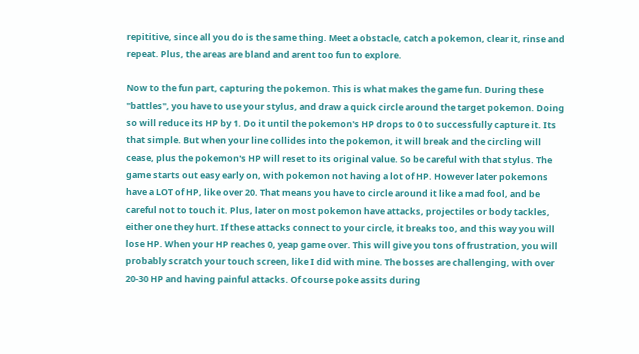repititive, since all you do is the same thing. Meet a obstacle, catch a pokemon, clear it, rinse and repeat. Plus, the areas are bland and arent too fun to explore.

Now to the fun part, capturing the pokemon. This is what makes the game fun. During these "battles", you have to use your stylus, and draw a quick circle around the target pokemon. Doing so will reduce its HP by 1. Do it until the pokemon's HP drops to 0 to successfully capture it. Its that simple. But when your line collides into the pokemon, it will break and the circling will cease, plus the pokemon's HP will reset to its original value. So be careful with that stylus. The game starts out easy early on, with pokemon not having a lot of HP. However later pokemons have a LOT of HP, like over 20. That means you have to circle around it like a mad fool, and be careful not to touch it. Plus, later on most pokemon have attacks, projectiles or body tackles, either one they hurt. If these attacks connect to your circle, it breaks too, and this way you will lose HP. When your HP reaches 0, yeap game over. This will give you tons of frustration, you will probably scratch your touch screen, like I did with mine. The bosses are challenging, with over 20-30 HP and having painful attacks. Of course poke assits during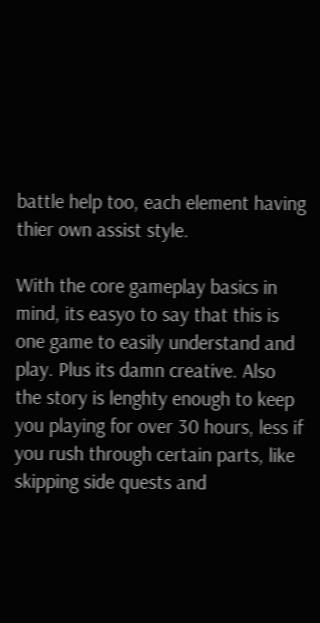battle help too, each element having thier own assist style.

With the core gameplay basics in mind, its easyo to say that this is one game to easily understand and play. Plus its damn creative. Also the story is lenghty enough to keep you playing for over 30 hours, less if you rush through certain parts, like skipping side quests and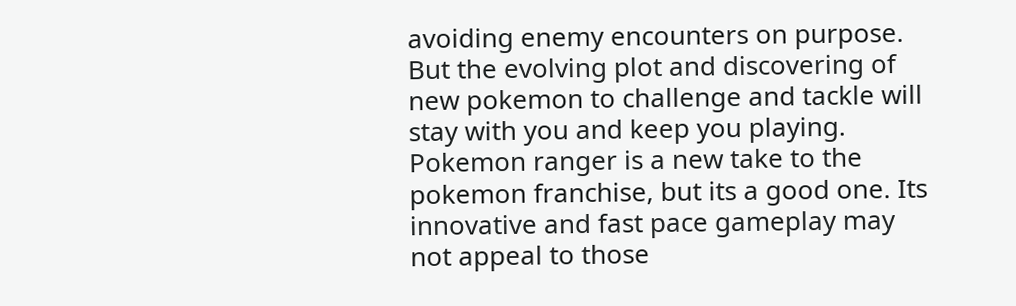avoiding enemy encounters on purpose. But the evolving plot and discovering of new pokemon to challenge and tackle will stay with you and keep you playing.
Pokemon ranger is a new take to the pokemon franchise, but its a good one. Its innovative and fast pace gameplay may not appeal to those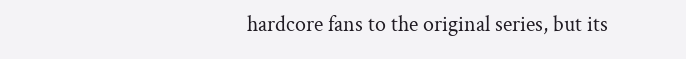hardcore fans to the original series, but its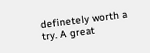definetely worth a try. A great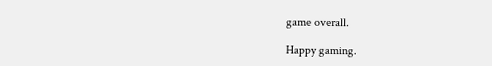game overall.

Happy gaming.